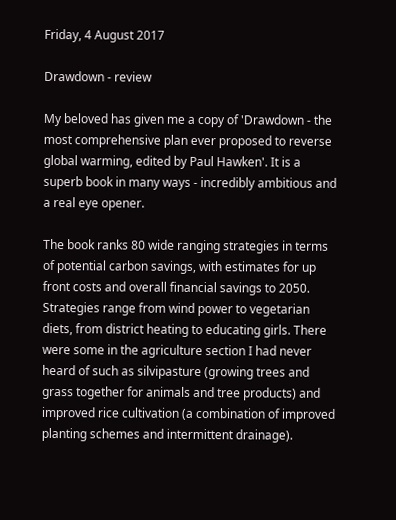Friday, 4 August 2017

Drawdown - review

My beloved has given me a copy of 'Drawdown - the most comprehensive plan ever proposed to reverse global warming, edited by Paul Hawken'. It is a superb book in many ways - incredibly ambitious and a real eye opener.

The book ranks 80 wide ranging strategies in terms of potential carbon savings, with estimates for up front costs and overall financial savings to 2050. Strategies range from wind power to vegetarian diets, from district heating to educating girls. There were some in the agriculture section I had never heard of such as silvipasture (growing trees and grass together for animals and tree products) and improved rice cultivation (a combination of improved planting schemes and intermittent drainage).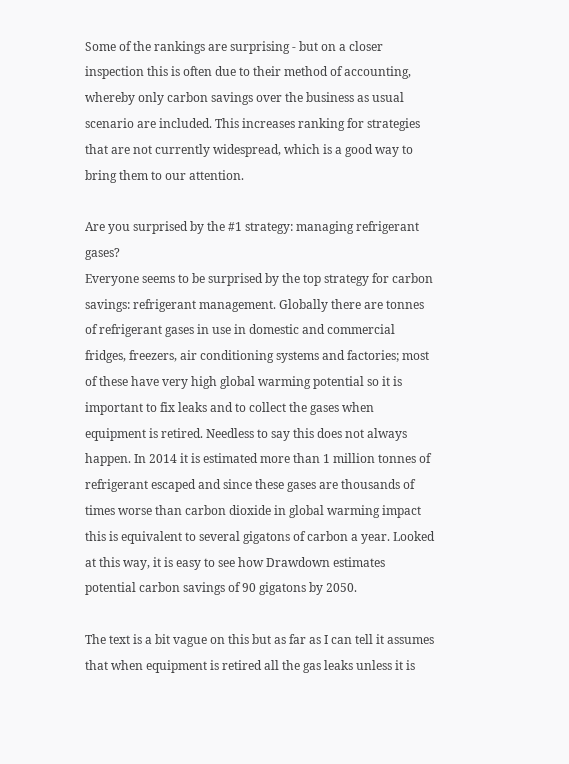Some of the rankings are surprising - but on a closer inspection this is often due to their method of accounting, whereby only carbon savings over the business as usual scenario are included. This increases ranking for strategies that are not currently widespread, which is a good way to bring them to our attention.

Are you surprised by the #1 strategy: managing refrigerant gases?
Everyone seems to be surprised by the top strategy for carbon savings: refrigerant management. Globally there are tonnes of refrigerant gases in use in domestic and commercial fridges, freezers, air conditioning systems and factories; most of these have very high global warming potential so it is important to fix leaks and to collect the gases when equipment is retired. Needless to say this does not always happen. In 2014 it is estimated more than 1 million tonnes of refrigerant escaped and since these gases are thousands of times worse than carbon dioxide in global warming impact this is equivalent to several gigatons of carbon a year. Looked at this way, it is easy to see how Drawdown estimates potential carbon savings of 90 gigatons by 2050.

The text is a bit vague on this but as far as I can tell it assumes that when equipment is retired all the gas leaks unless it is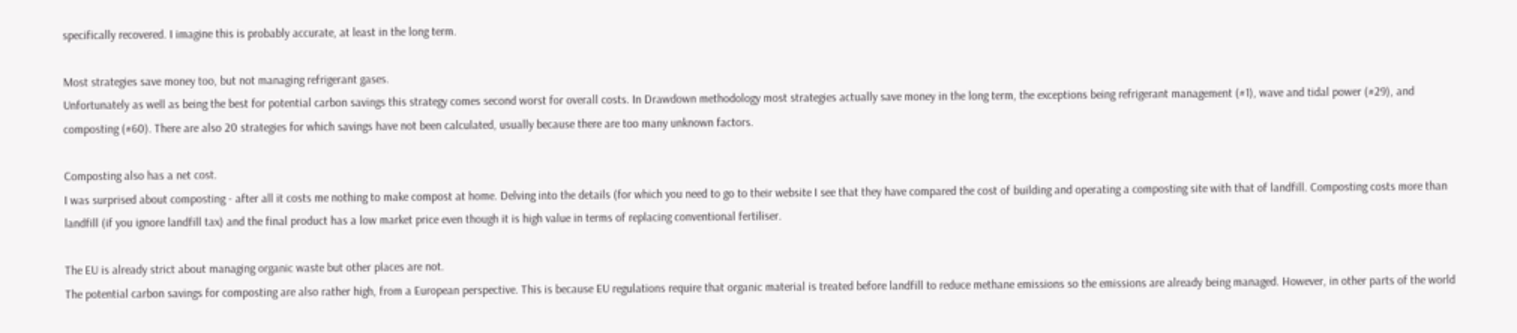specifically recovered. I imagine this is probably accurate, at least in the long term.

Most strategies save money too, but not managing refrigerant gases.
Unfortunately as well as being the best for potential carbon savings this strategy comes second worst for overall costs. In Drawdown methodology most strategies actually save money in the long term, the exceptions being refrigerant management (#1), wave and tidal power (#29), and composting (#60). There are also 20 strategies for which savings have not been calculated, usually because there are too many unknown factors.

Composting also has a net cost.
I was surprised about composting - after all it costs me nothing to make compost at home. Delving into the details (for which you need to go to their website I see that they have compared the cost of building and operating a composting site with that of landfill. Composting costs more than landfill (if you ignore landfill tax) and the final product has a low market price even though it is high value in terms of replacing conventional fertiliser.

The EU is already strict about managing organic waste but other places are not.
The potential carbon savings for composting are also rather high, from a European perspective. This is because EU regulations require that organic material is treated before landfill to reduce methane emissions so the emissions are already being managed. However, in other parts of the world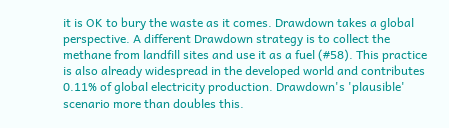it is OK to bury the waste as it comes. Drawdown takes a global perspective. A different Drawdown strategy is to collect the methane from landfill sites and use it as a fuel (#58). This practice is also already widespread in the developed world and contributes 0.11% of global electricity production. Drawdown's 'plausible' scenario more than doubles this.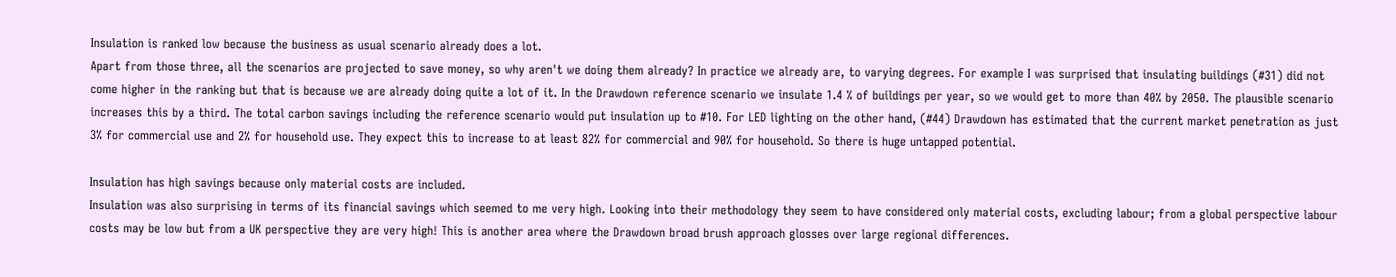Insulation is ranked low because the business as usual scenario already does a lot.
Apart from those three, all the scenarios are projected to save money, so why aren't we doing them already? In practice we already are, to varying degrees. For example I was surprised that insulating buildings (#31) did not come higher in the ranking but that is because we are already doing quite a lot of it. In the Drawdown reference scenario we insulate 1.4 % of buildings per year, so we would get to more than 40% by 2050. The plausible scenario increases this by a third. The total carbon savings including the reference scenario would put insulation up to #10. For LED lighting on the other hand, (#44) Drawdown has estimated that the current market penetration as just 3% for commercial use and 2% for household use. They expect this to increase to at least 82% for commercial and 90% for household. So there is huge untapped potential.

Insulation has high savings because only material costs are included.
Insulation was also surprising in terms of its financial savings which seemed to me very high. Looking into their methodology they seem to have considered only material costs, excluding labour; from a global perspective labour costs may be low but from a UK perspective they are very high! This is another area where the Drawdown broad brush approach glosses over large regional differences.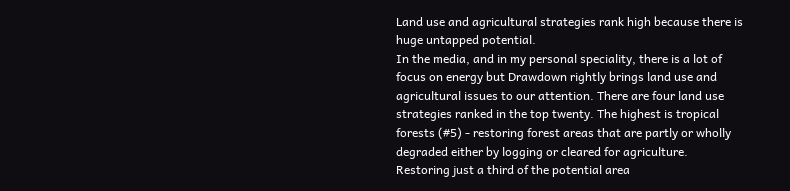Land use and agricultural strategies rank high because there is huge untapped potential.
In the media, and in my personal speciality, there is a lot of focus on energy but Drawdown rightly brings land use and agricultural issues to our attention. There are four land use strategies ranked in the top twenty. The highest is tropical forests (#5) - restoring forest areas that are partly or wholly degraded either by logging or cleared for agriculture. Restoring just a third of the potential area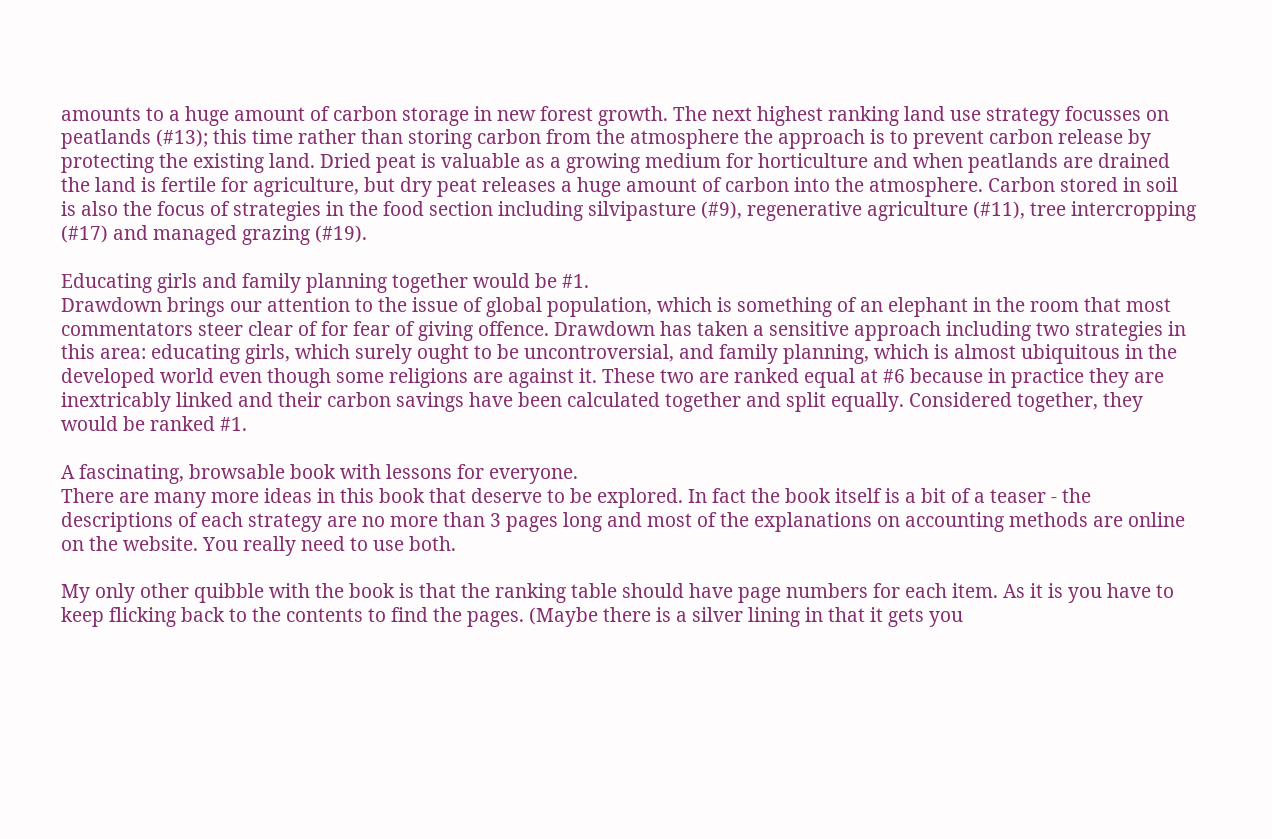amounts to a huge amount of carbon storage in new forest growth. The next highest ranking land use strategy focusses on peatlands (#13); this time rather than storing carbon from the atmosphere the approach is to prevent carbon release by protecting the existing land. Dried peat is valuable as a growing medium for horticulture and when peatlands are drained the land is fertile for agriculture, but dry peat releases a huge amount of carbon into the atmosphere. Carbon stored in soil is also the focus of strategies in the food section including silvipasture (#9), regenerative agriculture (#11), tree intercropping (#17) and managed grazing (#19).

Educating girls and family planning together would be #1.
Drawdown brings our attention to the issue of global population, which is something of an elephant in the room that most commentators steer clear of for fear of giving offence. Drawdown has taken a sensitive approach including two strategies in this area: educating girls, which surely ought to be uncontroversial, and family planning, which is almost ubiquitous in the developed world even though some religions are against it. These two are ranked equal at #6 because in practice they are inextricably linked and their carbon savings have been calculated together and split equally. Considered together, they would be ranked #1.

A fascinating, browsable book with lessons for everyone.
There are many more ideas in this book that deserve to be explored. In fact the book itself is a bit of a teaser - the descriptions of each strategy are no more than 3 pages long and most of the explanations on accounting methods are online on the website. You really need to use both.

My only other quibble with the book is that the ranking table should have page numbers for each item. As it is you have to keep flicking back to the contents to find the pages. (Maybe there is a silver lining in that it gets you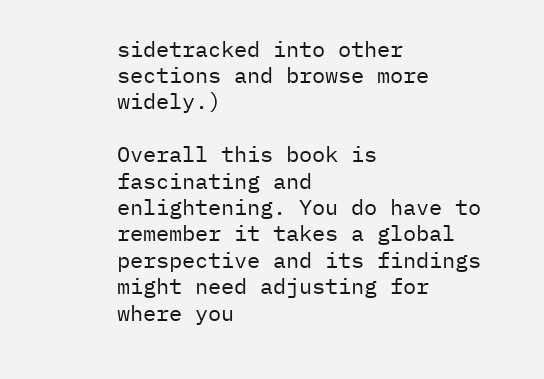sidetracked into other sections and browse more widely.)

Overall this book is fascinating and enlightening. You do have to remember it takes a global perspective and its findings might need adjusting for where you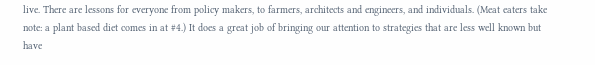live. There are lessons for everyone from policy makers, to farmers, architects and engineers, and individuals. (Meat eaters take note: a plant based diet comes in at #4.) It does a great job of bringing our attention to strategies that are less well known but have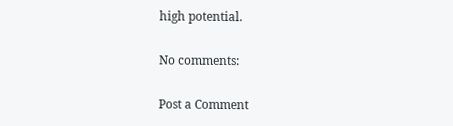high potential.

No comments:

Post a Comment